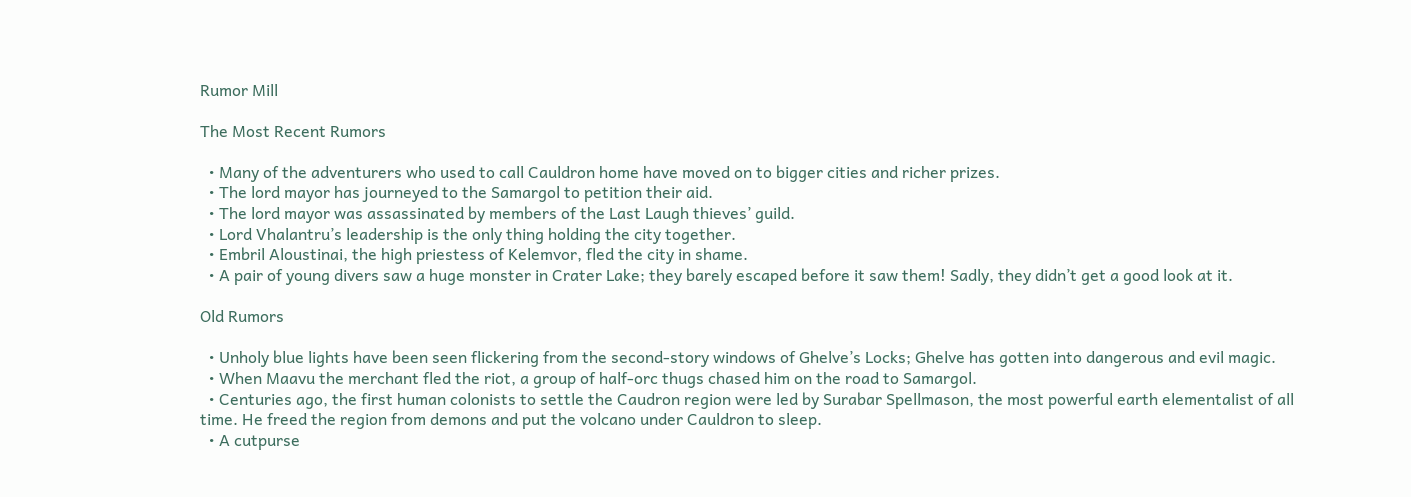Rumor Mill

The Most Recent Rumors

  • Many of the adventurers who used to call Cauldron home have moved on to bigger cities and richer prizes.
  • The lord mayor has journeyed to the Samargol to petition their aid.
  • The lord mayor was assassinated by members of the Last Laugh thieves’ guild.
  • Lord Vhalantru’s leadership is the only thing holding the city together.
  • Embril Aloustinai, the high priestess of Kelemvor, fled the city in shame.
  • A pair of young divers saw a huge monster in Crater Lake; they barely escaped before it saw them! Sadly, they didn’t get a good look at it.

Old Rumors

  • Unholy blue lights have been seen flickering from the second-story windows of Ghelve’s Locks; Ghelve has gotten into dangerous and evil magic.
  • When Maavu the merchant fled the riot, a group of half-orc thugs chased him on the road to Samargol.
  • Centuries ago, the first human colonists to settle the Caudron region were led by Surabar Spellmason, the most powerful earth elementalist of all time. He freed the region from demons and put the volcano under Cauldron to sleep.
  • A cutpurse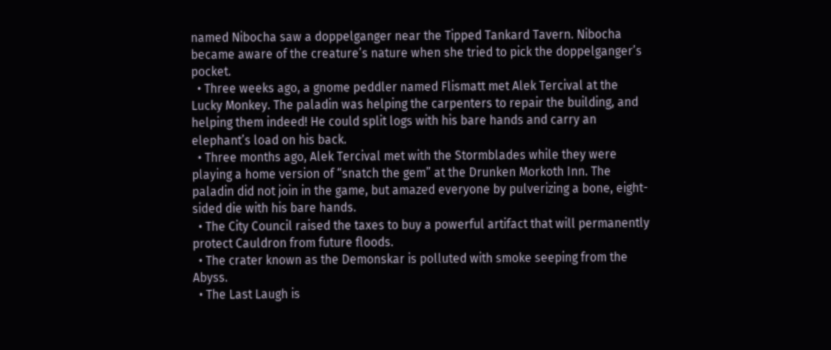named Nibocha saw a doppelganger near the Tipped Tankard Tavern. Nibocha became aware of the creature’s nature when she tried to pick the doppelganger’s pocket.
  • Three weeks ago, a gnome peddler named Flismatt met Alek Tercival at the Lucky Monkey. The paladin was helping the carpenters to repair the building, and helping them indeed! He could split logs with his bare hands and carry an elephant’s load on his back.
  • Three months ago, Alek Tercival met with the Stormblades while they were playing a home version of “snatch the gem” at the Drunken Morkoth Inn. The paladin did not join in the game, but amazed everyone by pulverizing a bone, eight-sided die with his bare hands.
  • The City Council raised the taxes to buy a powerful artifact that will permanently protect Cauldron from future floods.
  • The crater known as the Demonskar is polluted with smoke seeping from the Abyss.
  • The Last Laugh is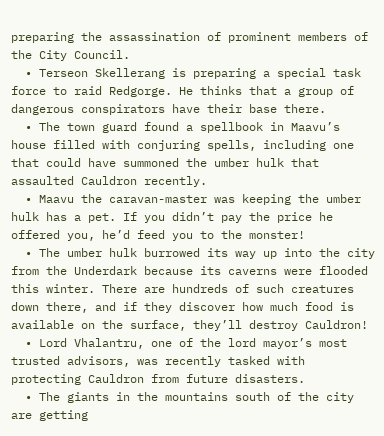preparing the assassination of prominent members of the City Council.
  • Terseon Skellerang is preparing a special task force to raid Redgorge. He thinks that a group of dangerous conspirators have their base there.
  • The town guard found a spellbook in Maavu’s house filled with conjuring spells, including one that could have summoned the umber hulk that assaulted Cauldron recently.
  • Maavu the caravan-master was keeping the umber hulk has a pet. If you didn’t pay the price he offered you, he’d feed you to the monster!
  • The umber hulk burrowed its way up into the city from the Underdark because its caverns were flooded this winter. There are hundreds of such creatures down there, and if they discover how much food is available on the surface, they’ll destroy Cauldron!
  • Lord Vhalantru, one of the lord mayor’s most trusted advisors, was recently tasked with protecting Cauldron from future disasters.
  • The giants in the mountains south of the city are getting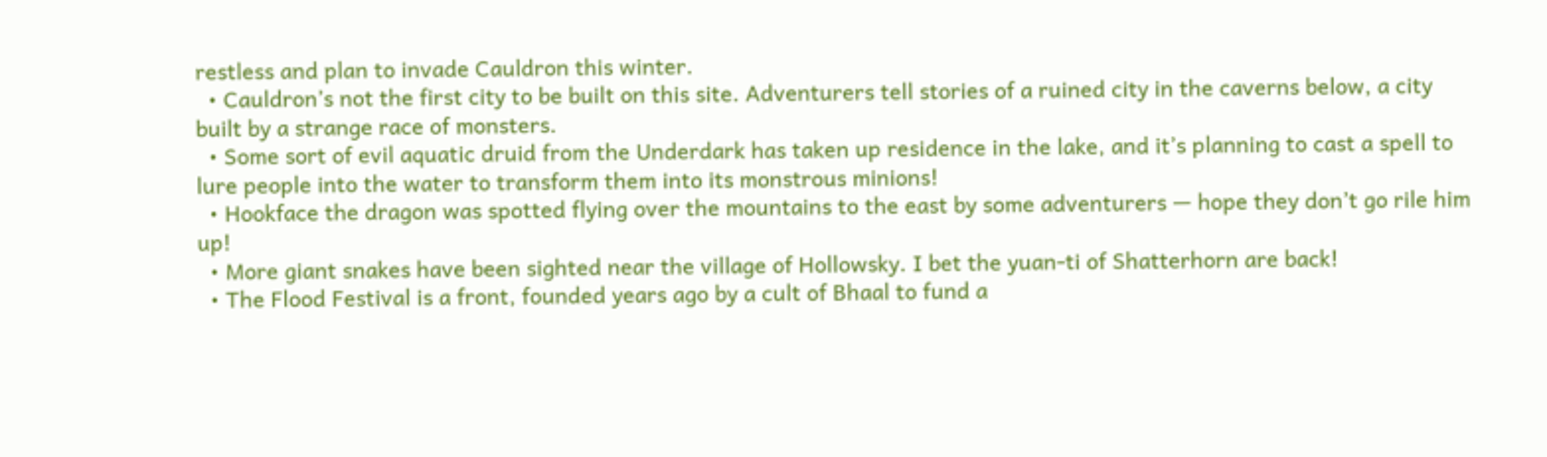restless and plan to invade Cauldron this winter.
  • Cauldron’s not the first city to be built on this site. Adventurers tell stories of a ruined city in the caverns below, a city built by a strange race of monsters.
  • Some sort of evil aquatic druid from the Underdark has taken up residence in the lake, and it’s planning to cast a spell to lure people into the water to transform them into its monstrous minions!
  • Hookface the dragon was spotted flying over the mountains to the east by some adventurers — hope they don’t go rile him up!
  • More giant snakes have been sighted near the village of Hollowsky. I bet the yuan-ti of Shatterhorn are back!
  • The Flood Festival is a front, founded years ago by a cult of Bhaal to fund a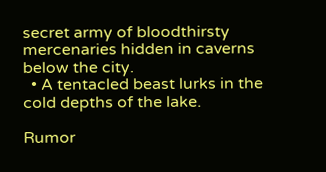secret army of bloodthirsty mercenaries hidden in caverns below the city.
  • A tentacled beast lurks in the cold depths of the lake.

Rumor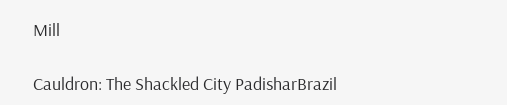Mill

Cauldron: The Shackled City PadisharBrazil